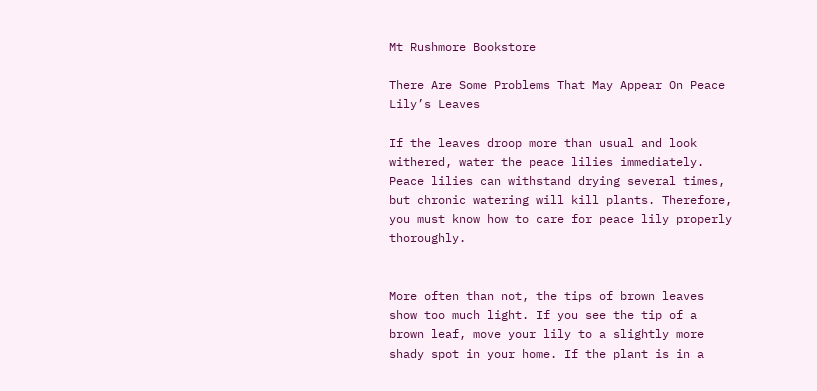Mt Rushmore Bookstore

There Are Some Problems That May Appear On Peace Lily’s Leaves

If the leaves droop more than usual and look withered, water the peace lilies immediately. Peace lilies can withstand drying several times, but chronic watering will kill plants. Therefore, you must know how to care for peace lily properly thoroughly.


More often than not, the tips of brown leaves show too much light. If you see the tip of a brown leaf, move your lily to a slightly more shady spot in your home. If the plant is in a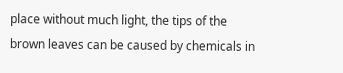place without much light, the tips of the brown leaves can be caused by chemicals in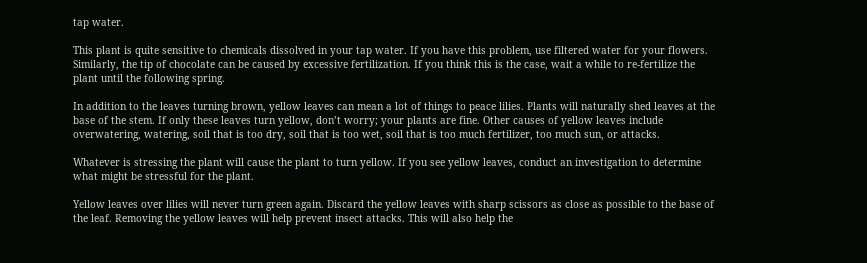tap water.

This plant is quite sensitive to chemicals dissolved in your tap water. If you have this problem, use filtered water for your flowers. Similarly, the tip of chocolate can be caused by excessive fertilization. If you think this is the case, wait a while to re-fertilize the plant until the following spring.

In addition to the leaves turning brown, yellow leaves can mean a lot of things to peace lilies. Plants will naturally shed leaves at the base of the stem. If only these leaves turn yellow, don’t worry; your plants are fine. Other causes of yellow leaves include overwatering, watering, soil that is too dry, soil that is too wet, soil that is too much fertilizer, too much sun, or attacks.

Whatever is stressing the plant will cause the plant to turn yellow. If you see yellow leaves, conduct an investigation to determine what might be stressful for the plant.

Yellow leaves over lilies will never turn green again. Discard the yellow leaves with sharp scissors as close as possible to the base of the leaf. Removing the yellow leaves will help prevent insect attacks. This will also help the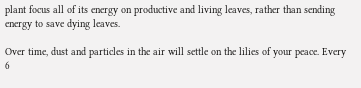plant focus all of its energy on productive and living leaves, rather than sending energy to save dying leaves.

Over time, dust and particles in the air will settle on the lilies of your peace. Every 6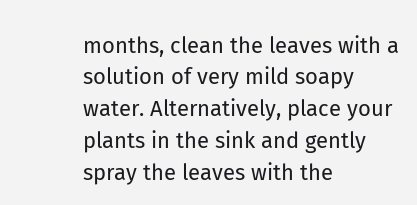months, clean the leaves with a solution of very mild soapy water. Alternatively, place your plants in the sink and gently spray the leaves with the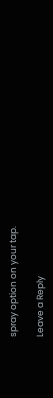spray option on your tap.

Leave a Reply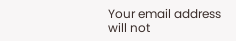Your email address will not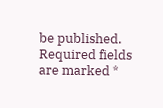be published. Required fields are marked *